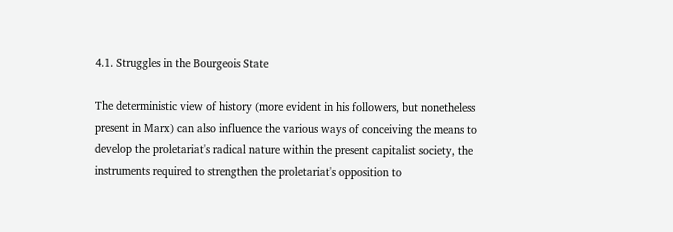4.1. Struggles in the Bourgeois State

The deterministic view of history (more evident in his followers, but nonetheless present in Marx) can also influence the various ways of conceiving the means to develop the proletariat's radical nature within the present capitalist society, the instruments required to strengthen the proletariat's opposition to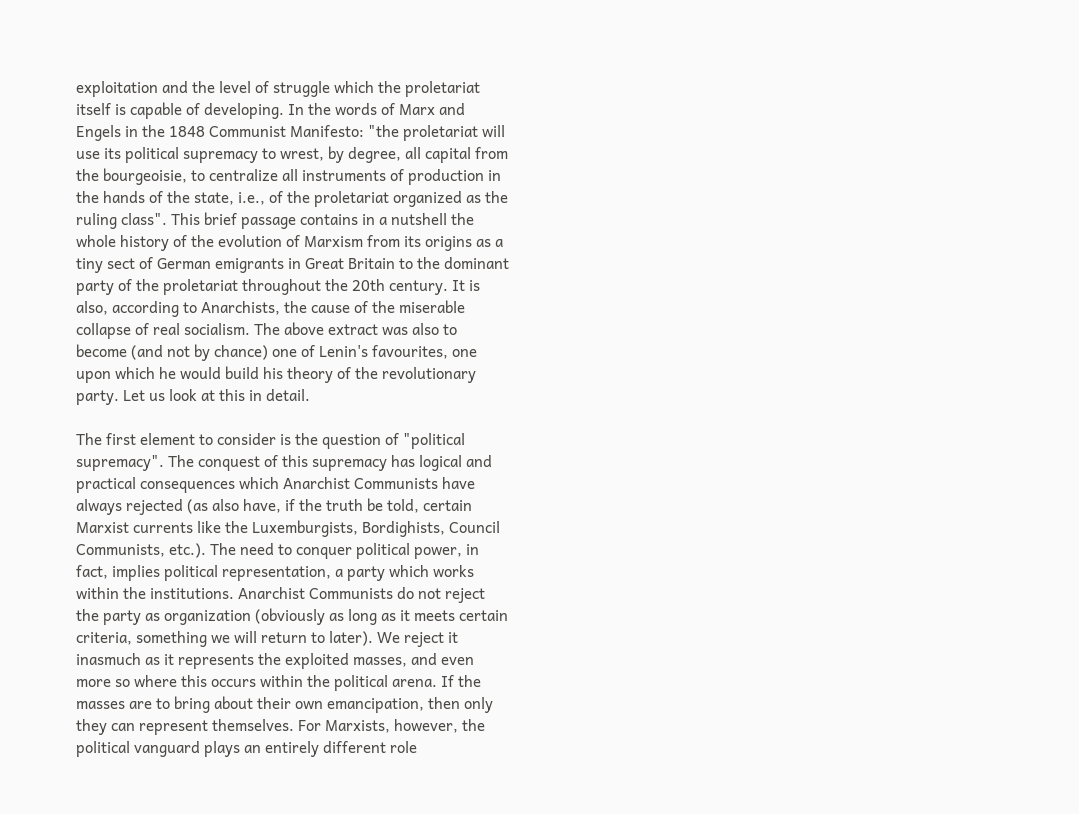exploitation and the level of struggle which the proletariat itself is capable of developing. In the words of Marx and Engels in the 1848 Communist Manifesto: "the proletariat will use its political supremacy to wrest, by degree, all capital from the bourgeoisie, to centralize all instruments of production in the hands of the state, i.e., of the proletariat organized as the ruling class". This brief passage contains in a nutshell the whole history of the evolution of Marxism from its origins as a tiny sect of German emigrants in Great Britain to the dominant party of the proletariat throughout the 20th century. It is also, according to Anarchists, the cause of the miserable collapse of real socialism. The above extract was also to become (and not by chance) one of Lenin's favourites, one upon which he would build his theory of the revolutionary party. Let us look at this in detail.

The first element to consider is the question of "political supremacy". The conquest of this supremacy has logical and practical consequences which Anarchist Communists have always rejected (as also have, if the truth be told, certain Marxist currents like the Luxemburgists, Bordighists, Council Communists, etc.). The need to conquer political power, in fact, implies political representation, a party which works within the institutions. Anarchist Communists do not reject the party as organization (obviously as long as it meets certain criteria, something we will return to later). We reject it inasmuch as it represents the exploited masses, and even more so where this occurs within the political arena. If the masses are to bring about their own emancipation, then only they can represent themselves. For Marxists, however, the political vanguard plays an entirely different role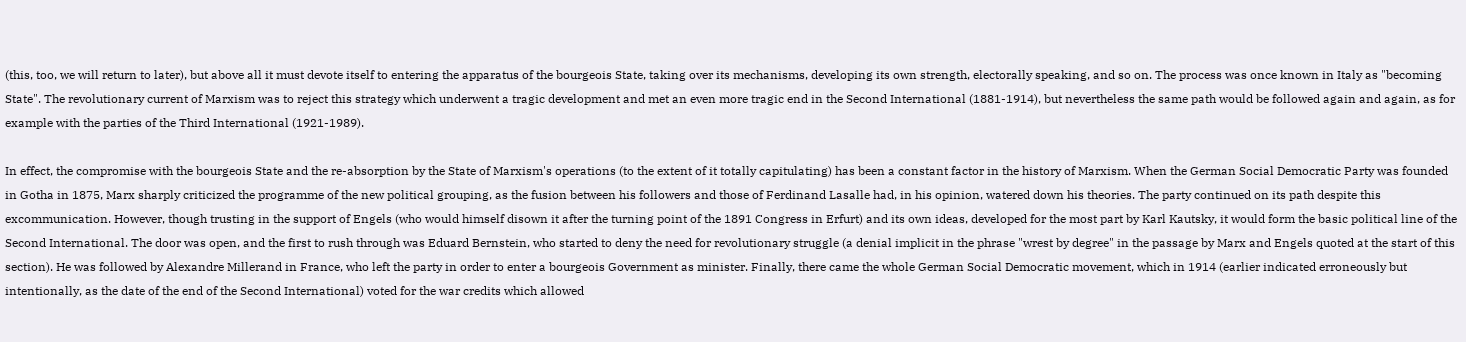(this, too, we will return to later), but above all it must devote itself to entering the apparatus of the bourgeois State, taking over its mechanisms, developing its own strength, electorally speaking, and so on. The process was once known in Italy as "becoming State". The revolutionary current of Marxism was to reject this strategy which underwent a tragic development and met an even more tragic end in the Second International (1881-1914), but nevertheless the same path would be followed again and again, as for example with the parties of the Third International (1921-1989).

In effect, the compromise with the bourgeois State and the re-absorption by the State of Marxism's operations (to the extent of it totally capitulating) has been a constant factor in the history of Marxism. When the German Social Democratic Party was founded in Gotha in 1875, Marx sharply criticized the programme of the new political grouping, as the fusion between his followers and those of Ferdinand Lasalle had, in his opinion, watered down his theories. The party continued on its path despite this excommunication. However, though trusting in the support of Engels (who would himself disown it after the turning point of the 1891 Congress in Erfurt) and its own ideas, developed for the most part by Karl Kautsky, it would form the basic political line of the Second International. The door was open, and the first to rush through was Eduard Bernstein, who started to deny the need for revolutionary struggle (a denial implicit in the phrase "wrest by degree" in the passage by Marx and Engels quoted at the start of this section). He was followed by Alexandre Millerand in France, who left the party in order to enter a bourgeois Government as minister. Finally, there came the whole German Social Democratic movement, which in 1914 (earlier indicated erroneously but intentionally, as the date of the end of the Second International) voted for the war credits which allowed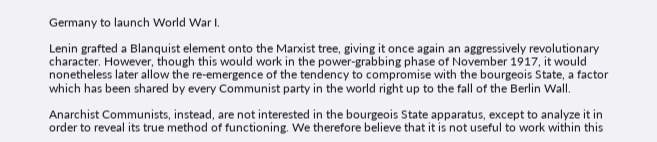Germany to launch World War I.

Lenin grafted a Blanquist element onto the Marxist tree, giving it once again an aggressively revolutionary character. However, though this would work in the power-grabbing phase of November 1917, it would nonetheless later allow the re-emergence of the tendency to compromise with the bourgeois State, a factor which has been shared by every Communist party in the world right up to the fall of the Berlin Wall.

Anarchist Communists, instead, are not interested in the bourgeois State apparatus, except to analyze it in order to reveal its true method of functioning. We therefore believe that it is not useful to work within this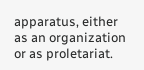apparatus, either as an organization or as proletariat.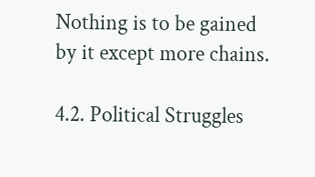Nothing is to be gained by it except more chains.

4.2. Political Struggles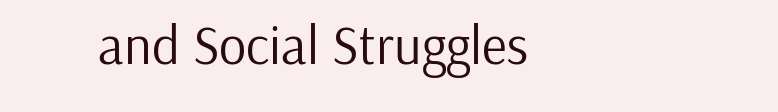and Social Struggles